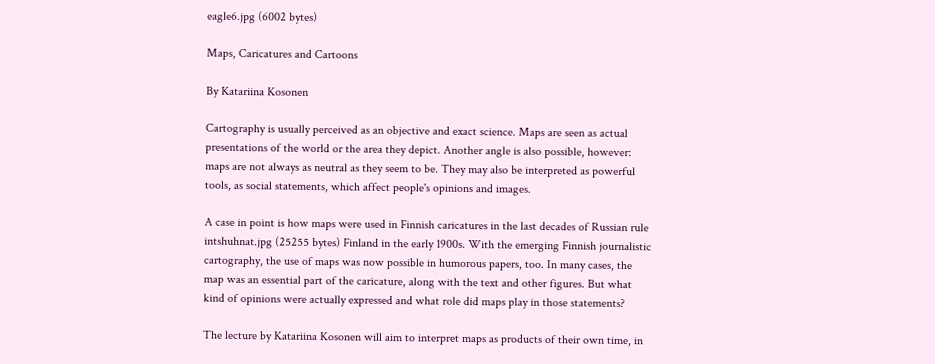eagle6.jpg (6002 bytes)

Maps, Caricatures and Cartoons

By Katariina Kosonen

Cartography is usually perceived as an objective and exact science. Maps are seen as actual presentations of the world or the area they depict. Another angle is also possible, however: maps are not always as neutral as they seem to be. They may also be interpreted as powerful tools, as social statements, which affect people's opinions and images.

A case in point is how maps were used in Finnish caricatures in the last decades of Russian rule intshuhnat.jpg (25255 bytes) Finland in the early 1900s. With the emerging Finnish journalistic cartography, the use of maps was now possible in humorous papers, too. In many cases, the map was an essential part of the caricature, along with the text and other figures. But what kind of opinions were actually expressed and what role did maps play in those statements?

The lecture by Katariina Kosonen will aim to interpret maps as products of their own time, in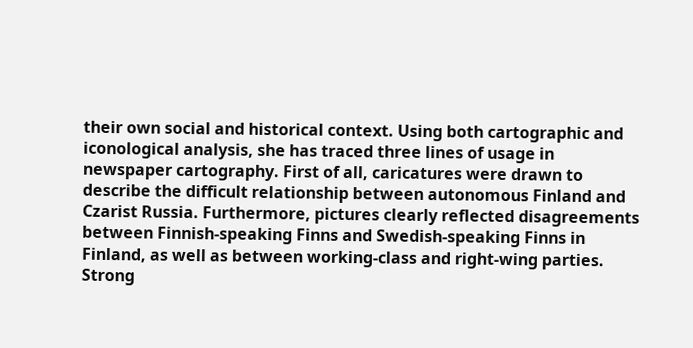their own social and historical context. Using both cartographic and iconological analysis, she has traced three lines of usage in newspaper cartography. First of all, caricatures were drawn to describe the difficult relationship between autonomous Finland and Czarist Russia. Furthermore, pictures clearly reflected disagreements between Finnish-speaking Finns and Swedish-speaking Finns in Finland, as well as between working-class and right-wing parties. Strong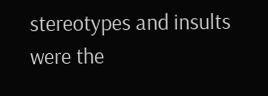stereotypes and insults were the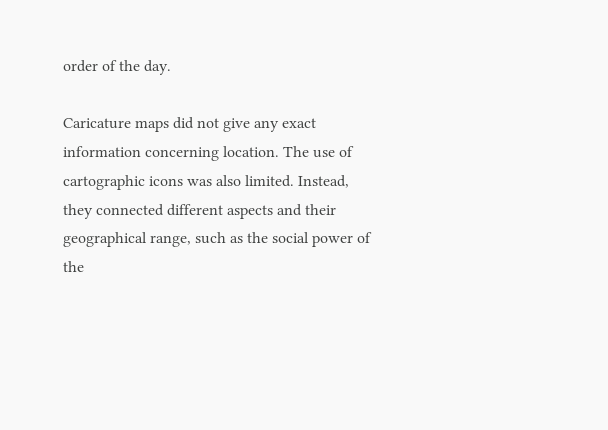order of the day.

Caricature maps did not give any exact information concerning location. The use of cartographic icons was also limited. Instead, they connected different aspects and their geographical range, such as the social power of the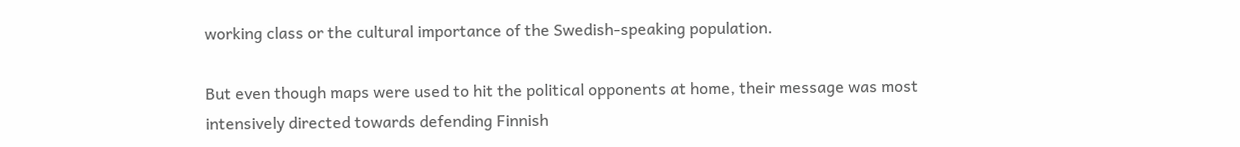working class or the cultural importance of the Swedish-speaking population.

But even though maps were used to hit the political opponents at home, their message was most intensively directed towards defending Finnish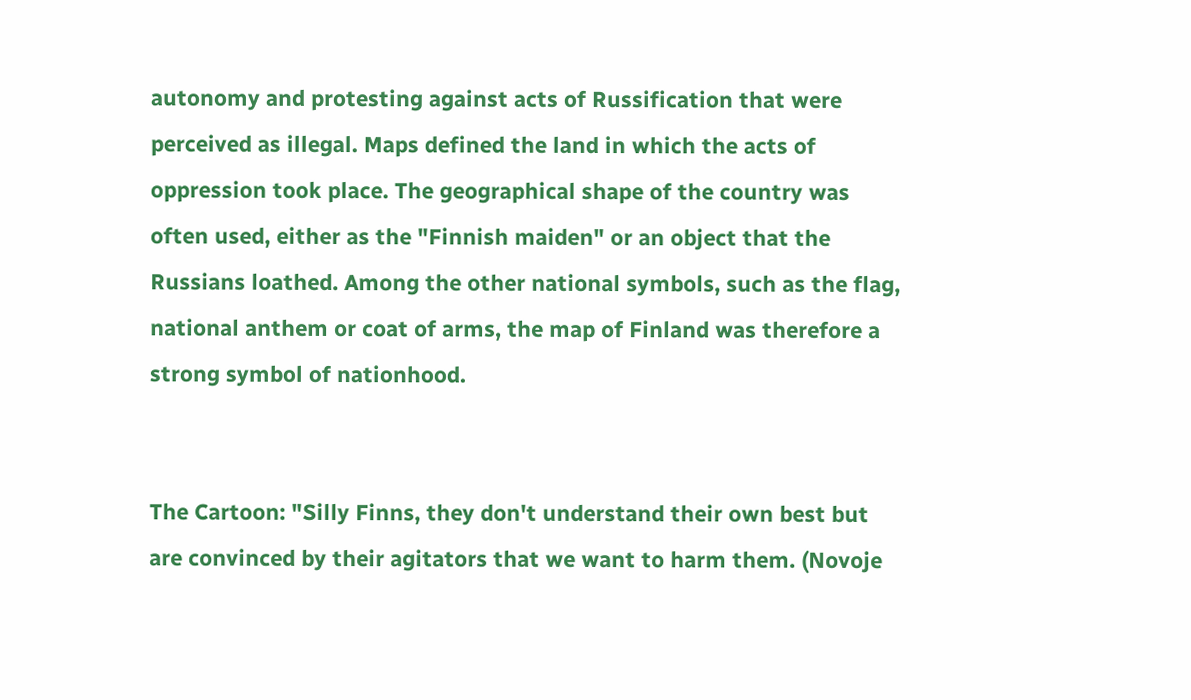autonomy and protesting against acts of Russification that were perceived as illegal. Maps defined the land in which the acts of oppression took place. The geographical shape of the country was often used, either as the "Finnish maiden" or an object that the Russians loathed. Among the other national symbols, such as the flag, national anthem or coat of arms, the map of Finland was therefore a strong symbol of nationhood.


The Cartoon: "Silly Finns, they don't understand their own best but are convinced by their agitators that we want to harm them. (Novoje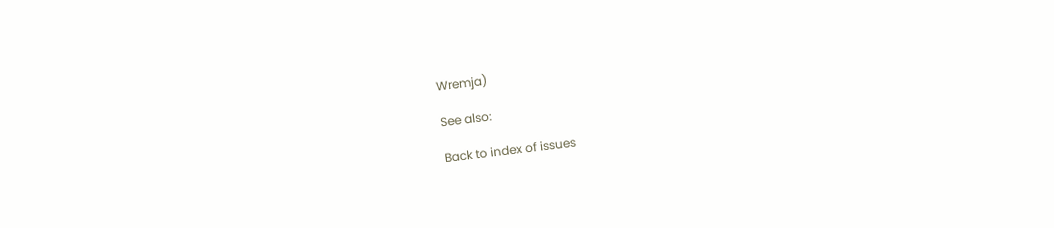Wremja)

See also:

Back to index of issues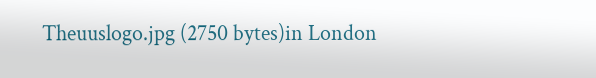Theuuslogo.jpg (2750 bytes)in London